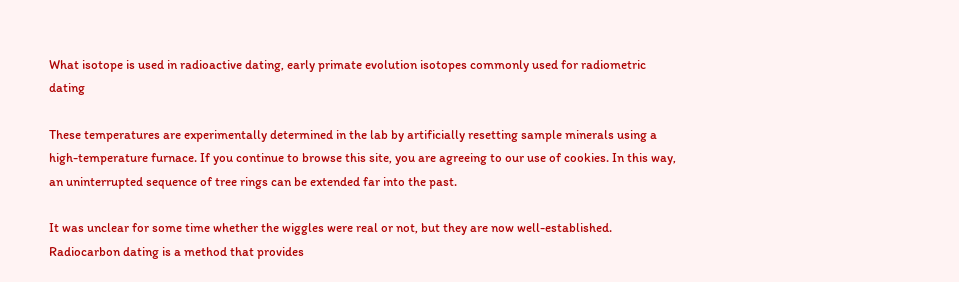What isotope is used in radioactive dating, early primate evolution isotopes commonly used for radiometric dating

These temperatures are experimentally determined in the lab by artificially resetting sample minerals using a high-temperature furnace. If you continue to browse this site, you are agreeing to our use of cookies. In this way, an uninterrupted sequence of tree rings can be extended far into the past.

It was unclear for some time whether the wiggles were real or not, but they are now well-established. Radiocarbon dating is a method that provides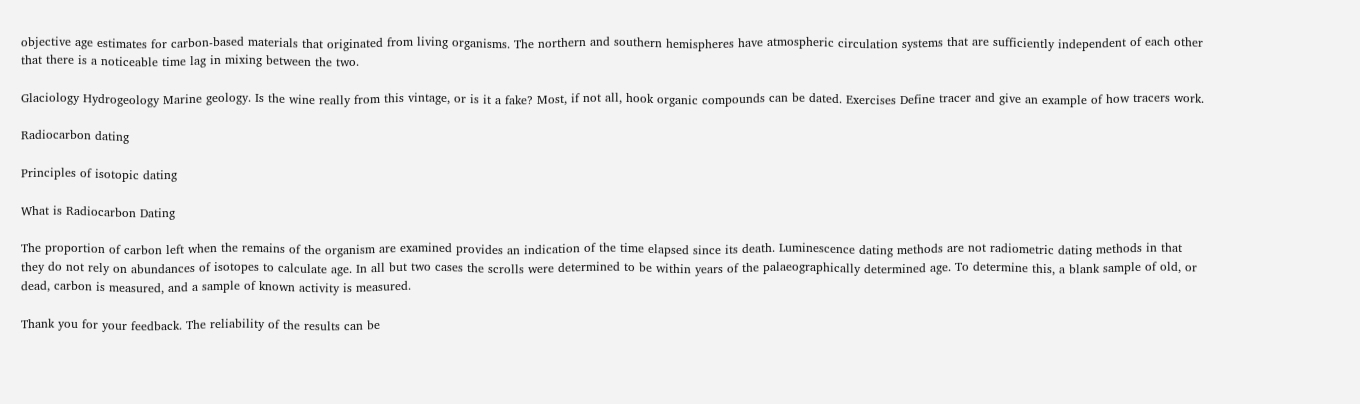objective age estimates for carbon-based materials that originated from living organisms. The northern and southern hemispheres have atmospheric circulation systems that are sufficiently independent of each other that there is a noticeable time lag in mixing between the two.

Glaciology Hydrogeology Marine geology. Is the wine really from this vintage, or is it a fake? Most, if not all, hook organic compounds can be dated. Exercises Define tracer and give an example of how tracers work.

Radiocarbon dating

Principles of isotopic dating

What is Radiocarbon Dating

The proportion of carbon left when the remains of the organism are examined provides an indication of the time elapsed since its death. Luminescence dating methods are not radiometric dating methods in that they do not rely on abundances of isotopes to calculate age. In all but two cases the scrolls were determined to be within years of the palaeographically determined age. To determine this, a blank sample of old, or dead, carbon is measured, and a sample of known activity is measured.

Thank you for your feedback. The reliability of the results can be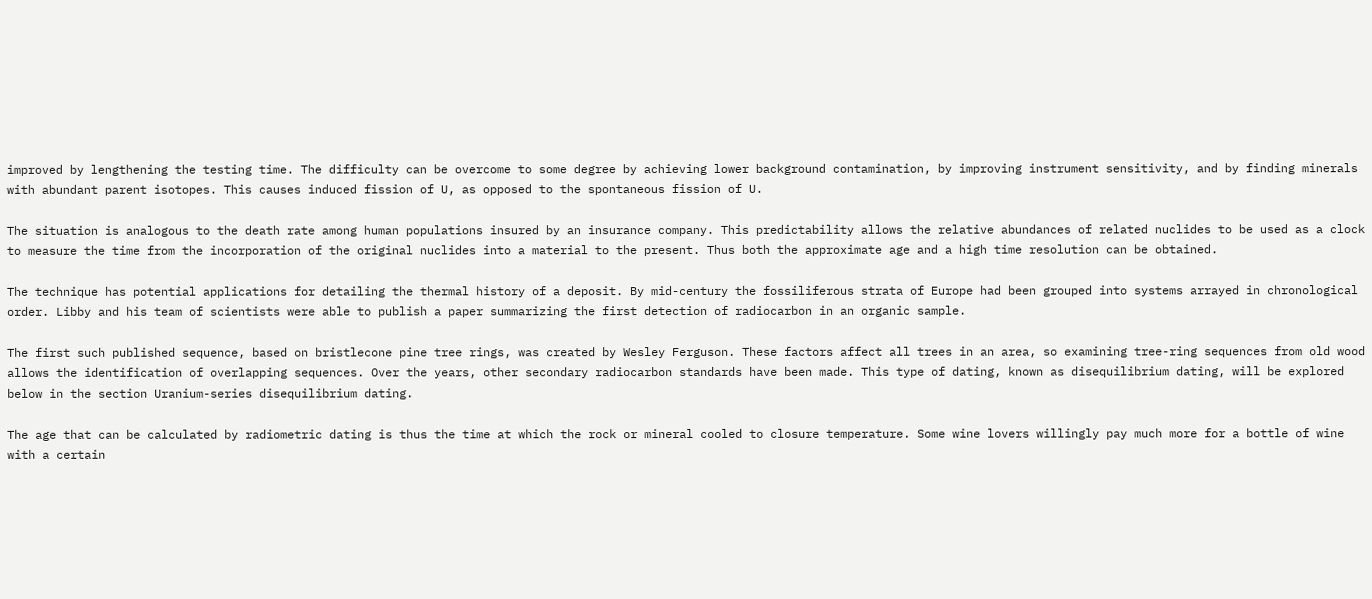improved by lengthening the testing time. The difficulty can be overcome to some degree by achieving lower background contamination, by improving instrument sensitivity, and by finding minerals with abundant parent isotopes. This causes induced fission of U, as opposed to the spontaneous fission of U.

The situation is analogous to the death rate among human populations insured by an insurance company. This predictability allows the relative abundances of related nuclides to be used as a clock to measure the time from the incorporation of the original nuclides into a material to the present. Thus both the approximate age and a high time resolution can be obtained.

The technique has potential applications for detailing the thermal history of a deposit. By mid-century the fossiliferous strata of Europe had been grouped into systems arrayed in chronological order. Libby and his team of scientists were able to publish a paper summarizing the first detection of radiocarbon in an organic sample.

The first such published sequence, based on bristlecone pine tree rings, was created by Wesley Ferguson. These factors affect all trees in an area, so examining tree-ring sequences from old wood allows the identification of overlapping sequences. Over the years, other secondary radiocarbon standards have been made. This type of dating, known as disequilibrium dating, will be explored below in the section Uranium-series disequilibrium dating.

The age that can be calculated by radiometric dating is thus the time at which the rock or mineral cooled to closure temperature. Some wine lovers willingly pay much more for a bottle of wine with a certain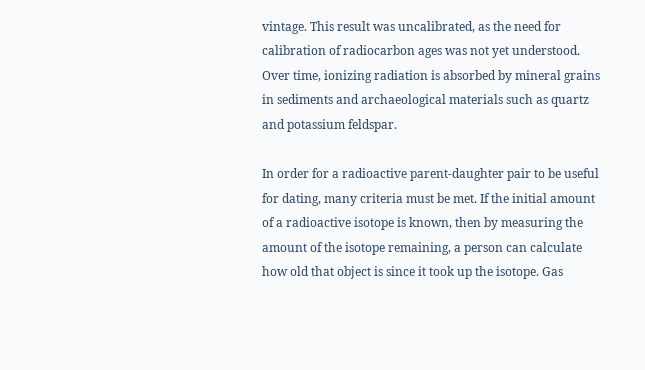vintage. This result was uncalibrated, as the need for calibration of radiocarbon ages was not yet understood. Over time, ionizing radiation is absorbed by mineral grains in sediments and archaeological materials such as quartz and potassium feldspar.

In order for a radioactive parent-daughter pair to be useful for dating, many criteria must be met. If the initial amount of a radioactive isotope is known, then by measuring the amount of the isotope remaining, a person can calculate how old that object is since it took up the isotope. Gas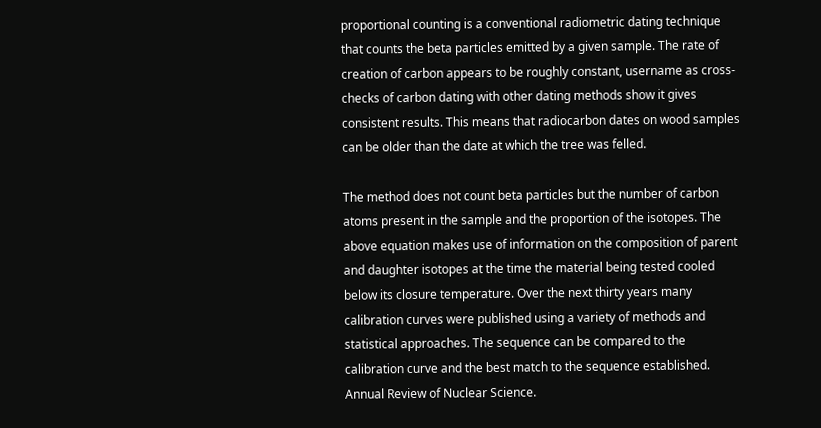proportional counting is a conventional radiometric dating technique that counts the beta particles emitted by a given sample. The rate of creation of carbon appears to be roughly constant, username as cross-checks of carbon dating with other dating methods show it gives consistent results. This means that radiocarbon dates on wood samples can be older than the date at which the tree was felled.

The method does not count beta particles but the number of carbon atoms present in the sample and the proportion of the isotopes. The above equation makes use of information on the composition of parent and daughter isotopes at the time the material being tested cooled below its closure temperature. Over the next thirty years many calibration curves were published using a variety of methods and statistical approaches. The sequence can be compared to the calibration curve and the best match to the sequence established. Annual Review of Nuclear Science.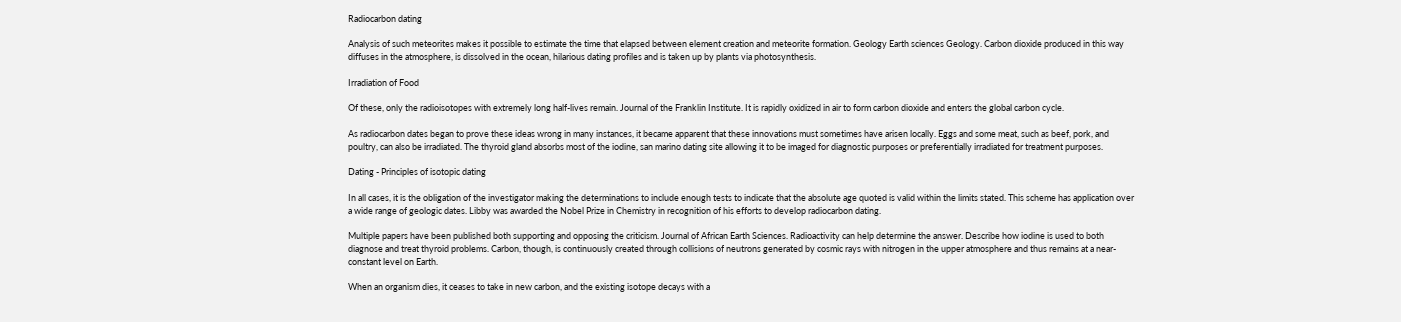Radiocarbon dating

Analysis of such meteorites makes it possible to estimate the time that elapsed between element creation and meteorite formation. Geology Earth sciences Geology. Carbon dioxide produced in this way diffuses in the atmosphere, is dissolved in the ocean, hilarious dating profiles and is taken up by plants via photosynthesis.

Irradiation of Food

Of these, only the radioisotopes with extremely long half-lives remain. Journal of the Franklin Institute. It is rapidly oxidized in air to form carbon dioxide and enters the global carbon cycle.

As radiocarbon dates began to prove these ideas wrong in many instances, it became apparent that these innovations must sometimes have arisen locally. Eggs and some meat, such as beef, pork, and poultry, can also be irradiated. The thyroid gland absorbs most of the iodine, san marino dating site allowing it to be imaged for diagnostic purposes or preferentially irradiated for treatment purposes.

Dating - Principles of isotopic dating

In all cases, it is the obligation of the investigator making the determinations to include enough tests to indicate that the absolute age quoted is valid within the limits stated. This scheme has application over a wide range of geologic dates. Libby was awarded the Nobel Prize in Chemistry in recognition of his efforts to develop radiocarbon dating.

Multiple papers have been published both supporting and opposing the criticism. Journal of African Earth Sciences. Radioactivity can help determine the answer. Describe how iodine is used to both diagnose and treat thyroid problems. Carbon, though, is continuously created through collisions of neutrons generated by cosmic rays with nitrogen in the upper atmosphere and thus remains at a near-constant level on Earth.

When an organism dies, it ceases to take in new carbon, and the existing isotope decays with a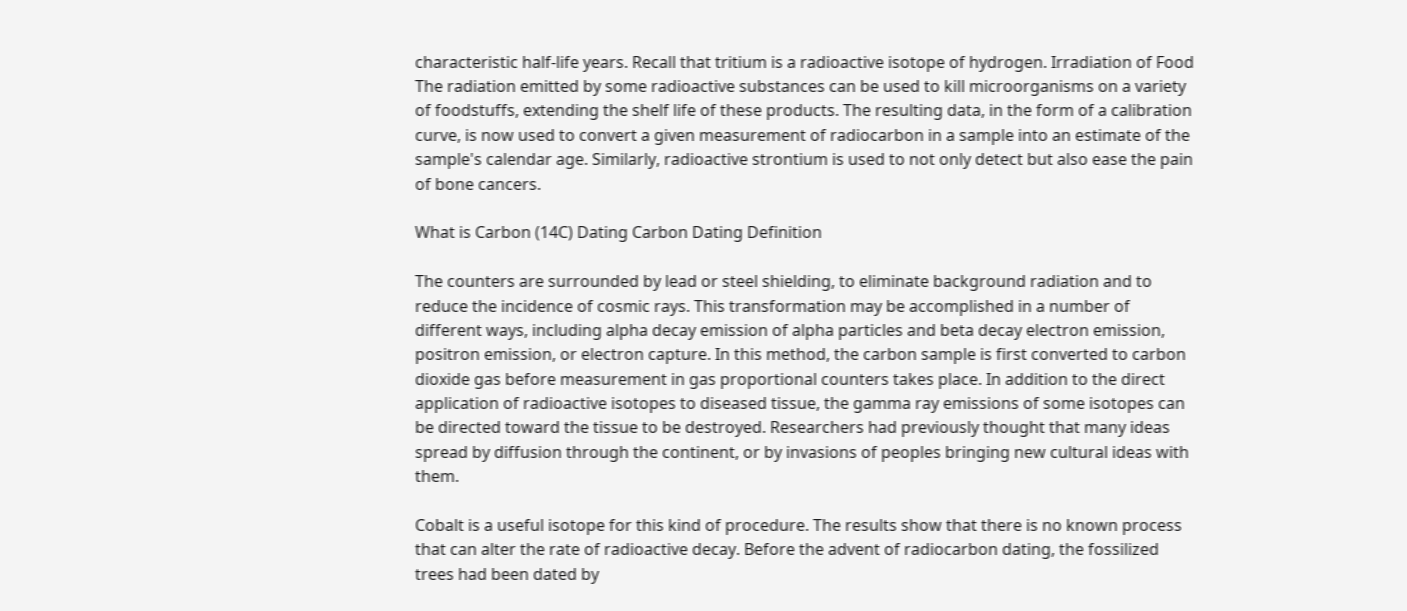characteristic half-life years. Recall that tritium is a radioactive isotope of hydrogen. Irradiation of Food The radiation emitted by some radioactive substances can be used to kill microorganisms on a variety of foodstuffs, extending the shelf life of these products. The resulting data, in the form of a calibration curve, is now used to convert a given measurement of radiocarbon in a sample into an estimate of the sample's calendar age. Similarly, radioactive strontium is used to not only detect but also ease the pain of bone cancers.

What is Carbon (14C) Dating Carbon Dating Definition

The counters are surrounded by lead or steel shielding, to eliminate background radiation and to reduce the incidence of cosmic rays. This transformation may be accomplished in a number of different ways, including alpha decay emission of alpha particles and beta decay electron emission, positron emission, or electron capture. In this method, the carbon sample is first converted to carbon dioxide gas before measurement in gas proportional counters takes place. In addition to the direct application of radioactive isotopes to diseased tissue, the gamma ray emissions of some isotopes can be directed toward the tissue to be destroyed. Researchers had previously thought that many ideas spread by diffusion through the continent, or by invasions of peoples bringing new cultural ideas with them.

Cobalt is a useful isotope for this kind of procedure. The results show that there is no known process that can alter the rate of radioactive decay. Before the advent of radiocarbon dating, the fossilized trees had been dated by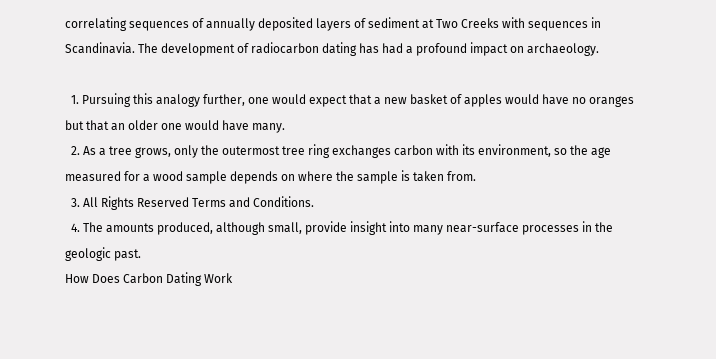correlating sequences of annually deposited layers of sediment at Two Creeks with sequences in Scandinavia. The development of radiocarbon dating has had a profound impact on archaeology.

  1. Pursuing this analogy further, one would expect that a new basket of apples would have no oranges but that an older one would have many.
  2. As a tree grows, only the outermost tree ring exchanges carbon with its environment, so the age measured for a wood sample depends on where the sample is taken from.
  3. All Rights Reserved Terms and Conditions.
  4. The amounts produced, although small, provide insight into many near-surface processes in the geologic past.
How Does Carbon Dating Work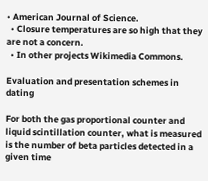• American Journal of Science.
  • Closure temperatures are so high that they are not a concern.
  • In other projects Wikimedia Commons.

Evaluation and presentation schemes in dating

For both the gas proportional counter and liquid scintillation counter, what is measured is the number of beta particles detected in a given time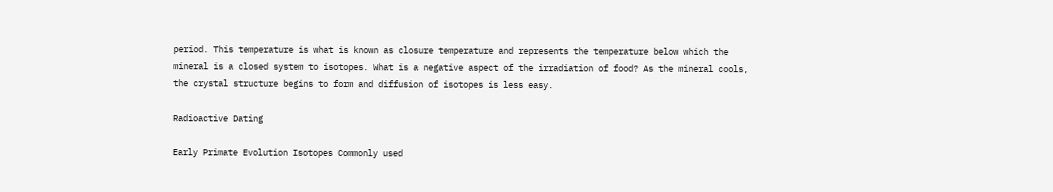period. This temperature is what is known as closure temperature and represents the temperature below which the mineral is a closed system to isotopes. What is a negative aspect of the irradiation of food? As the mineral cools, the crystal structure begins to form and diffusion of isotopes is less easy.

Radioactive Dating

Early Primate Evolution Isotopes Commonly used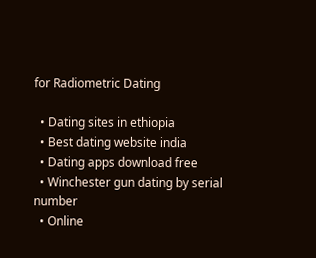for Radiometric Dating

  • Dating sites in ethiopia
  • Best dating website india
  • Dating apps download free
  • Winchester gun dating by serial number
  • Online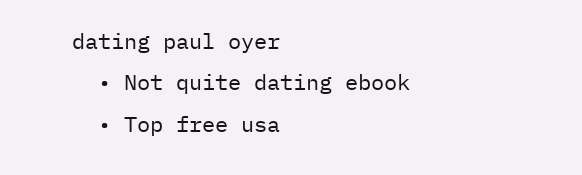dating paul oyer
  • Not quite dating ebook
  • Top free usa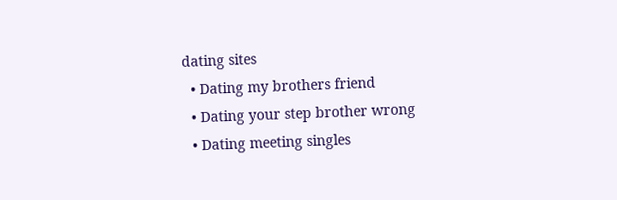dating sites
  • Dating my brothers friend
  • Dating your step brother wrong
  • Dating meeting singles